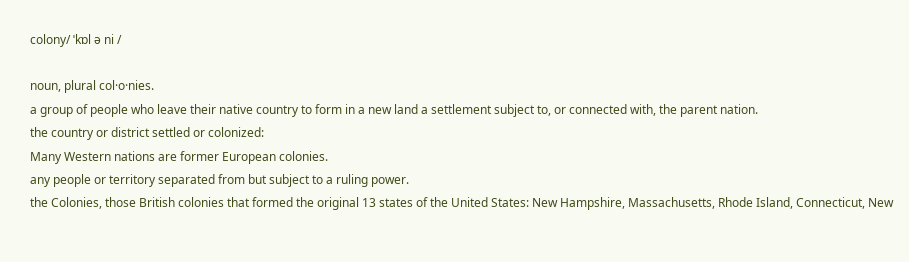colony/ ˈkɒl ə ni /

noun, plural col·o·nies.
a group of people who leave their native country to form in a new land a settlement subject to, or connected with, the parent nation.
the country or district settled or colonized:
Many Western nations are former European colonies.
any people or territory separated from but subject to a ruling power.
the Colonies, those British colonies that formed the original 13 states of the United States: New Hampshire, Massachusetts, Rhode Island, Connecticut, New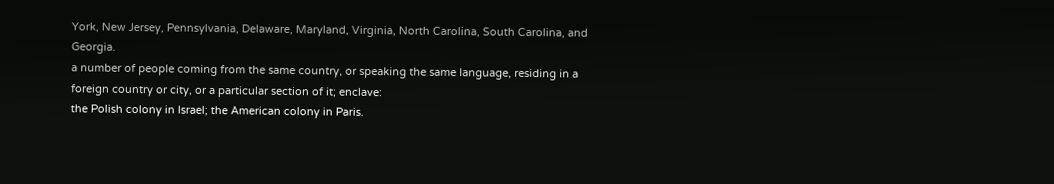York, New Jersey, Pennsylvania, Delaware, Maryland, Virginia, North Carolina, South Carolina, and Georgia.
a number of people coming from the same country, or speaking the same language, residing in a foreign country or city, or a particular section of it; enclave:
the Polish colony in Israel; the American colony in Paris.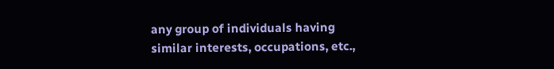any group of individuals having similar interests, occupations, etc.,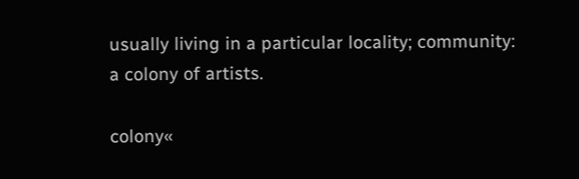usually living in a particular locality; community:
a colony of artists.

colony«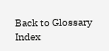Back to Glossary Index